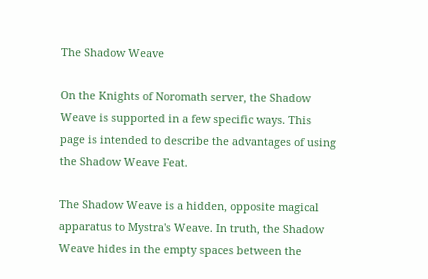The Shadow Weave

On the Knights of Noromath server, the Shadow Weave is supported in a few specific ways. This page is intended to describe the advantages of using the Shadow Weave Feat.

The Shadow Weave is a hidden, opposite magical apparatus to Mystra's Weave. In truth, the Shadow Weave hides in the empty spaces between the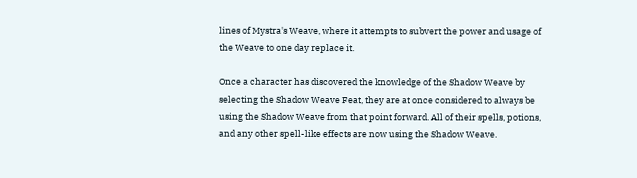lines of Mystra's Weave, where it attempts to subvert the power and usage of the Weave to one day replace it.

Once a character has discovered the knowledge of the Shadow Weave by selecting the Shadow Weave Feat, they are at once considered to always be using the Shadow Weave from that point forward. All of their spells, potions, and any other spell-like effects are now using the Shadow Weave.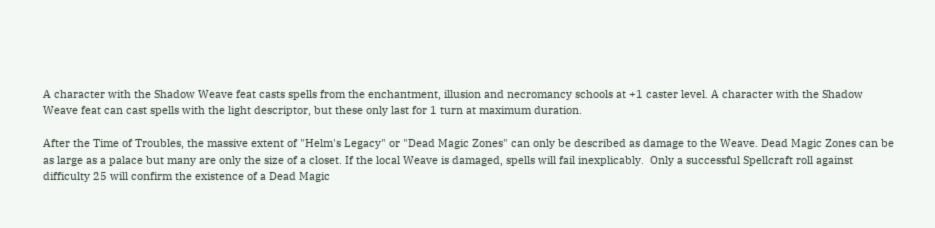A character with the Shadow Weave feat casts spells from the enchantment, illusion and necromancy schools at +1 caster level. A character with the Shadow Weave feat can cast spells with the light descriptor, but these only last for 1 turn at maximum duration.

After the Time of Troubles, the massive extent of "Helm's Legacy" or "Dead Magic Zones" can only be described as damage to the Weave. Dead Magic Zones can be as large as a palace but many are only the size of a closet. If the local Weave is damaged, spells will fail inexplicably.  Only a successful Spellcraft roll against difficulty 25 will confirm the existence of a Dead Magic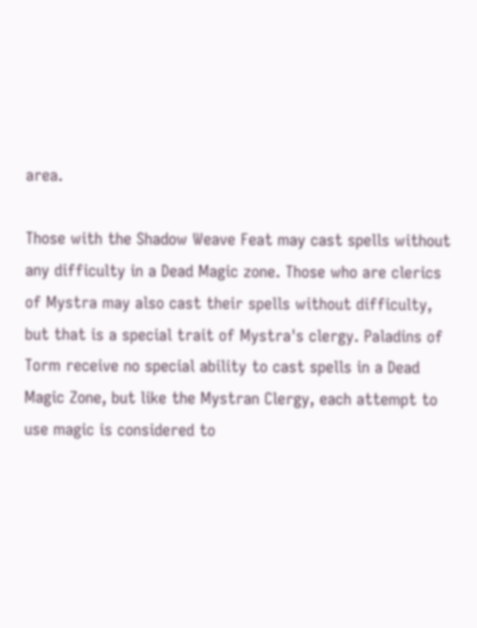area.

Those with the Shadow Weave Feat may cast spells without any difficulty in a Dead Magic zone. Those who are clerics of Mystra may also cast their spells without difficulty, but that is a special trait of Mystra's clergy. Paladins of Torm receive no special ability to cast spells in a Dead Magic Zone, but like the Mystran Clergy, each attempt to use magic is considered to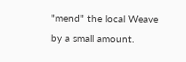"mend" the local Weave by a small amount.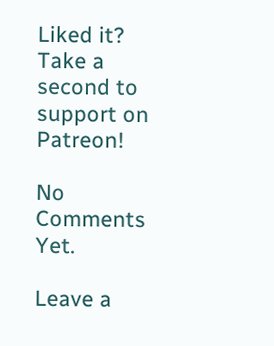Liked it? Take a second to support on Patreon!

No Comments Yet.

Leave a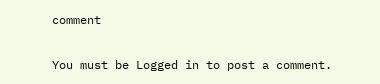comment

You must be Logged in to post a comment.